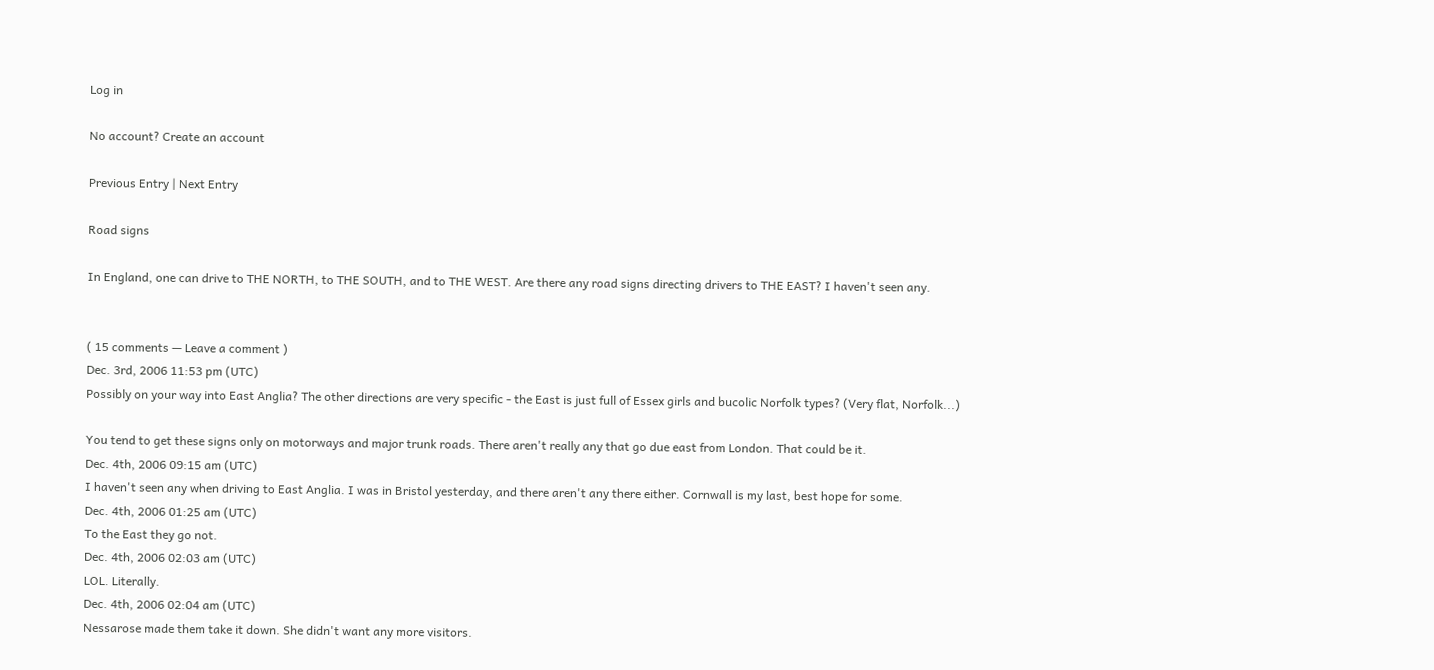Log in

No account? Create an account

Previous Entry | Next Entry

Road signs

In England, one can drive to THE NORTH, to THE SOUTH, and to THE WEST. Are there any road signs directing drivers to THE EAST? I haven't seen any.


( 15 comments — Leave a comment )
Dec. 3rd, 2006 11:53 pm (UTC)
Possibly on your way into East Anglia? The other directions are very specific - the East is just full of Essex girls and bucolic Norfolk types? (Very flat, Norfolk...)

You tend to get these signs only on motorways and major trunk roads. There aren't really any that go due east from London. That could be it.
Dec. 4th, 2006 09:15 am (UTC)
I haven't seen any when driving to East Anglia. I was in Bristol yesterday, and there aren't any there either. Cornwall is my last, best hope for some.
Dec. 4th, 2006 01:25 am (UTC)
To the East they go not.
Dec. 4th, 2006 02:03 am (UTC)
LOL. Literally.
Dec. 4th, 2006 02:04 am (UTC)
Nessarose made them take it down. She didn't want any more visitors.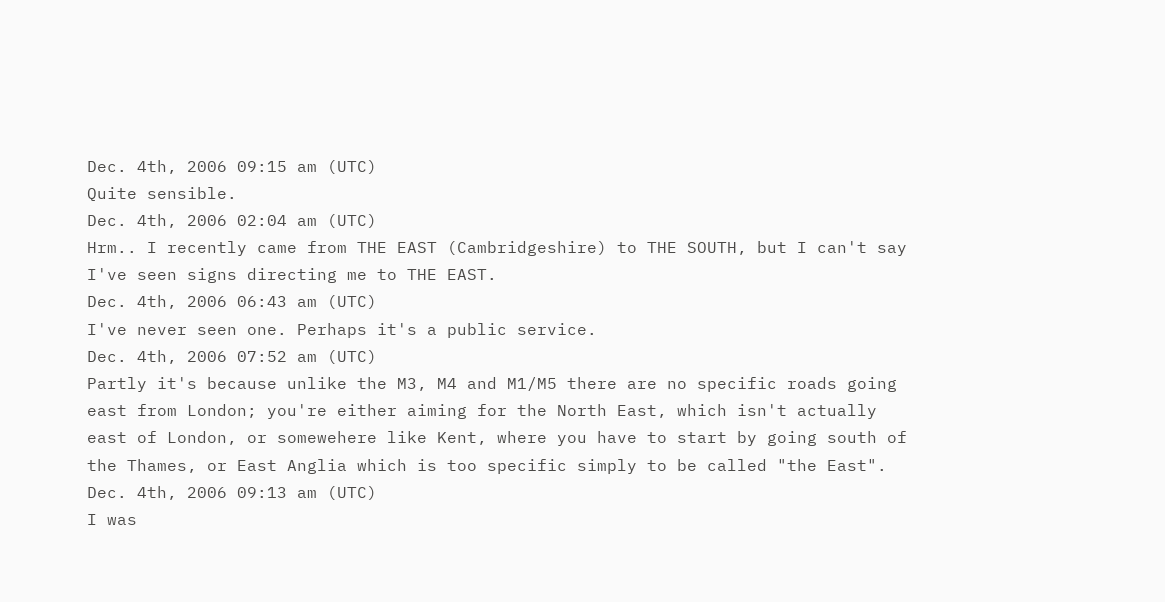Dec. 4th, 2006 09:15 am (UTC)
Quite sensible.
Dec. 4th, 2006 02:04 am (UTC)
Hrm.. I recently came from THE EAST (Cambridgeshire) to THE SOUTH, but I can't say I've seen signs directing me to THE EAST.
Dec. 4th, 2006 06:43 am (UTC)
I've never seen one. Perhaps it's a public service.
Dec. 4th, 2006 07:52 am (UTC)
Partly it's because unlike the M3, M4 and M1/M5 there are no specific roads going east from London; you're either aiming for the North East, which isn't actually east of London, or somewehere like Kent, where you have to start by going south of the Thames, or East Anglia which is too specific simply to be called "the East".
Dec. 4th, 2006 09:13 am (UTC)
I was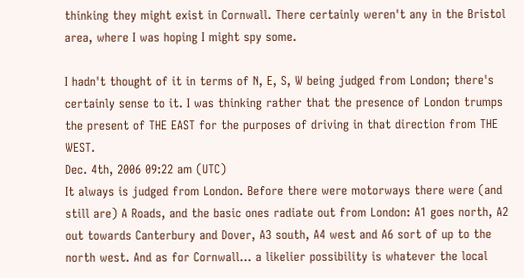thinking they might exist in Cornwall. There certainly weren't any in the Bristol area, where I was hoping I might spy some.

I hadn't thought of it in terms of N, E, S, W being judged from London; there's certainly sense to it. I was thinking rather that the presence of London trumps the present of THE EAST for the purposes of driving in that direction from THE WEST.
Dec. 4th, 2006 09:22 am (UTC)
It always is judged from London. Before there were motorways there were (and still are) A Roads, and the basic ones radiate out from London: A1 goes north, A2 out towards Canterbury and Dover, A3 south, A4 west and A6 sort of up to the north west. And as for Cornwall... a likelier possibility is whatever the local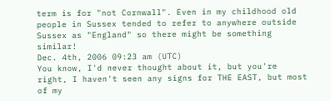term is for "not Cornwall". Even in my childhood old people in Sussex tended to refer to anywhere outside Sussex as "England" so there might be something similar!
Dec. 4th, 2006 09:23 am (UTC)
You know, I'd never thought about it, but you're right, I haven't seen any signs for THE EAST, but most of my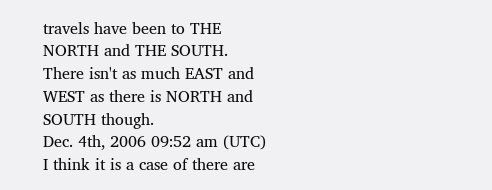travels have been to THE NORTH and THE SOUTH. There isn't as much EAST and WEST as there is NORTH and SOUTH though.
Dec. 4th, 2006 09:52 am (UTC)
I think it is a case of there are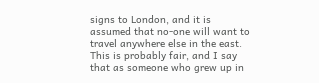signs to London, and it is assumed that no-one will want to travel anywhere else in the east. This is probably fair, and I say that as someone who grew up in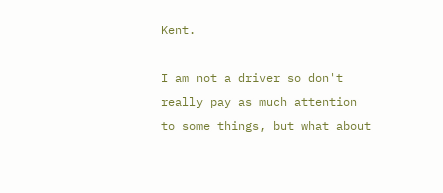Kent.

I am not a driver so don't really pay as much attention to some things, but what about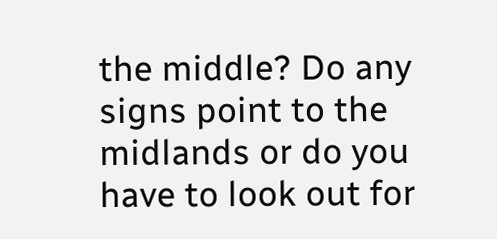the middle? Do any signs point to the midlands or do you have to look out for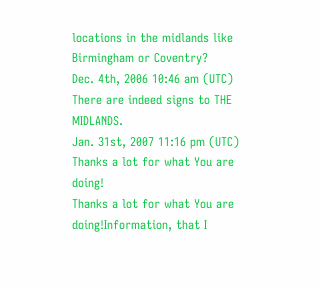locations in the midlands like Birmingham or Coventry?
Dec. 4th, 2006 10:46 am (UTC)
There are indeed signs to THE MIDLANDS.
Jan. 31st, 2007 11:16 pm (UTC)
Thanks a lot for what You are doing!
Thanks a lot for what You are doing!Information, that I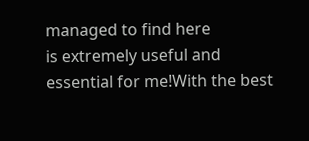managed to find here
is extremely useful and essential for me!With the best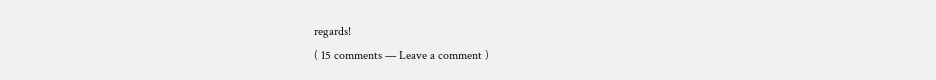regards!
( 15 comments — Leave a comment )